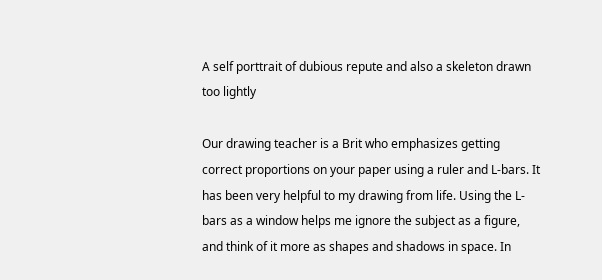A self porttrait of dubious repute and also a skeleton drawn too lightly

Our drawing teacher is a Brit who emphasizes getting correct proportions on your paper using a ruler and L-bars. It has been very helpful to my drawing from life. Using the L-bars as a window helps me ignore the subject as a figure, and think of it more as shapes and shadows in space. In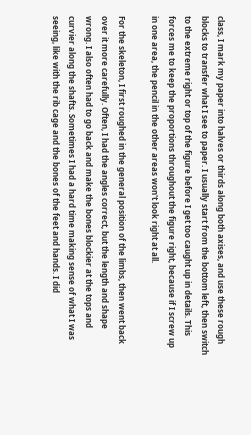class, I mark my paper into halves or thirds along both axises, and use these rough blocks to transfer what I see to paper. I usually start from the bottom left, then switch to the extreme right or top of the figure before I get too caught up in details. This forces me to keep the proportions throughout the figure right, because if I screw up in one area, the pencil in the other areas won't look right at all.

For the skeleton, I first roughed in the general position of the limbs, then went back over it more carefully. Often, I had the angles correct, but the length and shape wrong. I also often had to go back and make the bones blockier at the tops and curvier along the shafts. Sometimes I had a hard time making sense of what I was seeing, like with the rib cage and the bones of the feet and hands. I did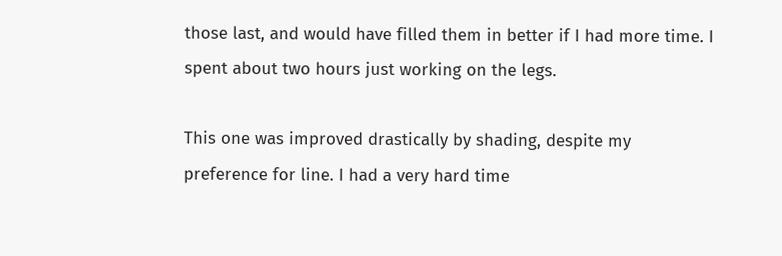those last, and would have filled them in better if I had more time. I spent about two hours just working on the legs.

This one was improved drastically by shading, despite my preference for line. I had a very hard time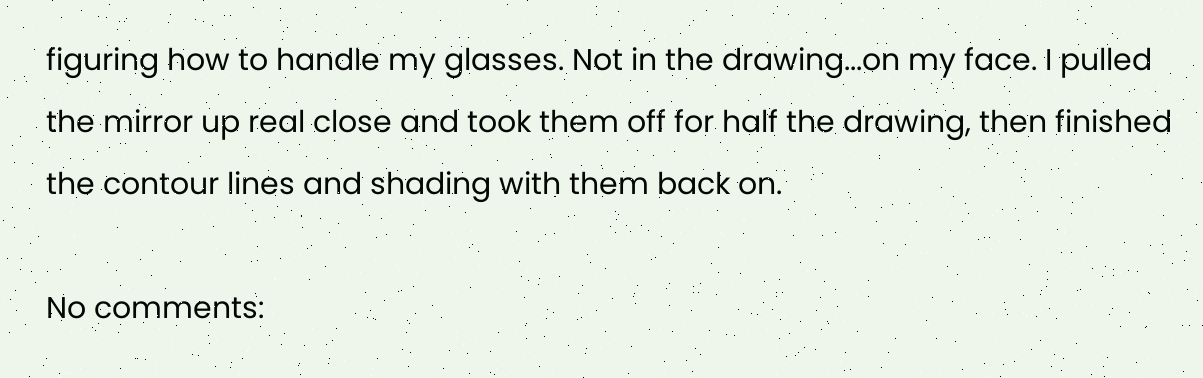figuring how to handle my glasses. Not in the drawing...on my face. I pulled the mirror up real close and took them off for half the drawing, then finished the contour lines and shading with them back on.

No comments: